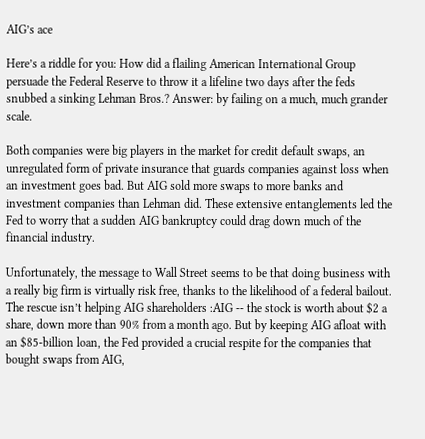AIG’s ace

Here’s a riddle for you: How did a flailing American International Group persuade the Federal Reserve to throw it a lifeline two days after the feds snubbed a sinking Lehman Bros.? Answer: by failing on a much, much grander scale.

Both companies were big players in the market for credit default swaps, an unregulated form of private insurance that guards companies against loss when an investment goes bad. But AIG sold more swaps to more banks and investment companies than Lehman did. These extensive entanglements led the Fed to worry that a sudden AIG bankruptcy could drag down much of the financial industry.

Unfortunately, the message to Wall Street seems to be that doing business with a really big firm is virtually risk free, thanks to the likelihood of a federal bailout. The rescue isn’t helping AIG shareholders :AIG -- the stock is worth about $2 a share, down more than 90% from a month ago. But by keeping AIG afloat with an $85-billion loan, the Fed provided a crucial respite for the companies that bought swaps from AIG,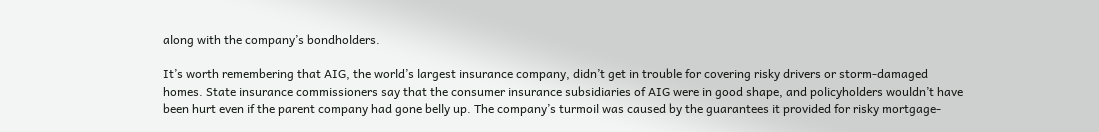along with the company’s bondholders.

It’s worth remembering that AIG, the world’s largest insurance company, didn’t get in trouble for covering risky drivers or storm-damaged homes. State insurance commissioners say that the consumer insurance subsidiaries of AIG were in good shape, and policyholders wouldn’t have been hurt even if the parent company had gone belly up. The company’s turmoil was caused by the guarantees it provided for risky mortgage-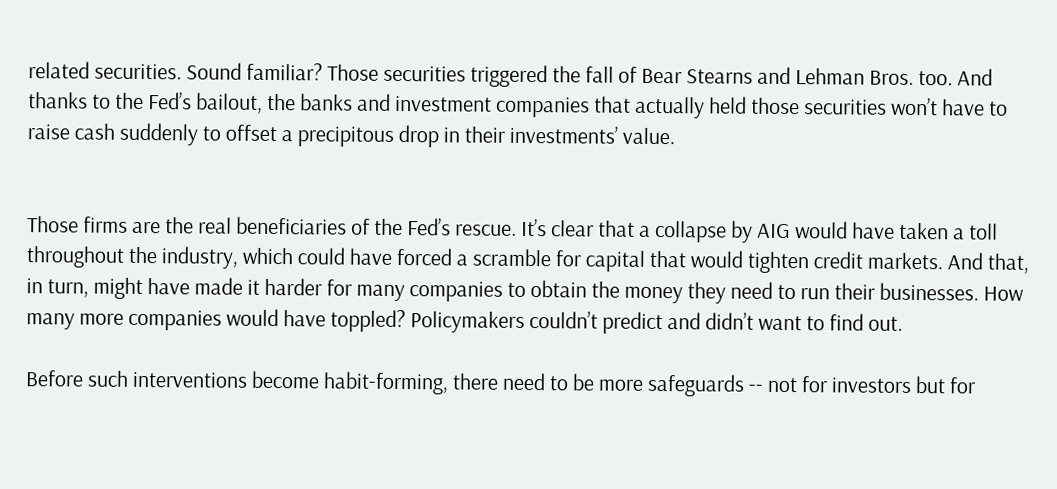related securities. Sound familiar? Those securities triggered the fall of Bear Stearns and Lehman Bros. too. And thanks to the Fed’s bailout, the banks and investment companies that actually held those securities won’t have to raise cash suddenly to offset a precipitous drop in their investments’ value.


Those firms are the real beneficiaries of the Fed’s rescue. It’s clear that a collapse by AIG would have taken a toll throughout the industry, which could have forced a scramble for capital that would tighten credit markets. And that, in turn, might have made it harder for many companies to obtain the money they need to run their businesses. How many more companies would have toppled? Policymakers couldn’t predict and didn’t want to find out.

Before such interventions become habit-forming, there need to be more safeguards -- not for investors but for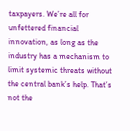taxpayers. We’re all for unfettered financial innovation, as long as the industry has a mechanism to limit systemic threats without the central bank’s help. That’s not the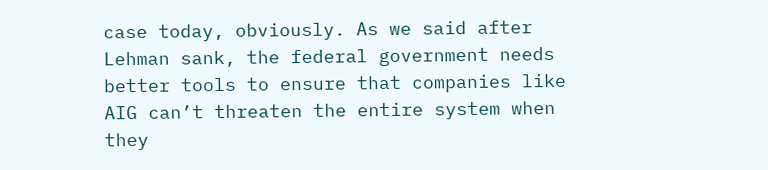case today, obviously. As we said after Lehman sank, the federal government needs better tools to ensure that companies like AIG can’t threaten the entire system when they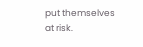put themselves at risk.